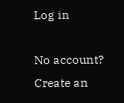Log in

No account? Create an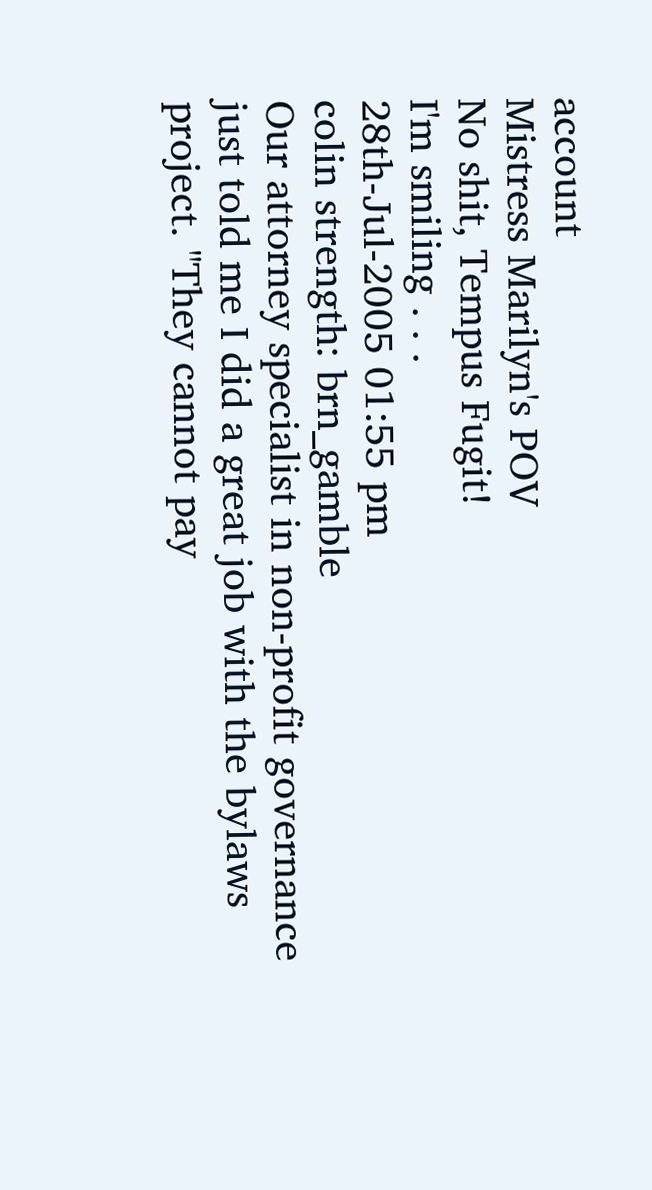account
Mistress Marilyn's POV
No shit, Tempus Fugit!
I'm smiling . . .
28th-Jul-2005 01:55 pm
colin strength: brn_gamble
Our attorney specialist in non-profit governance just told me I did a great job with the bylaws project. "They cannot pay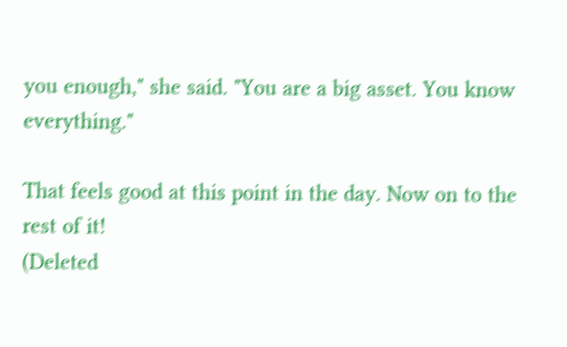you enough," she said. "You are a big asset. You know everything."

That feels good at this point in the day. Now on to the rest of it!
(Deleted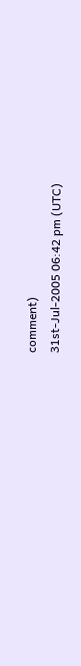comment)
31st-Jul-2005 06:42 pm (UTC)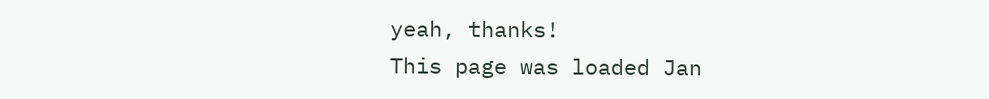yeah, thanks!
This page was loaded Jan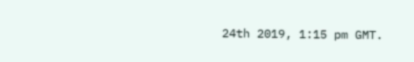24th 2019, 1:15 pm GMT.